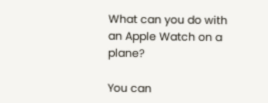What can you do with an Apple Watch on a plane?

You can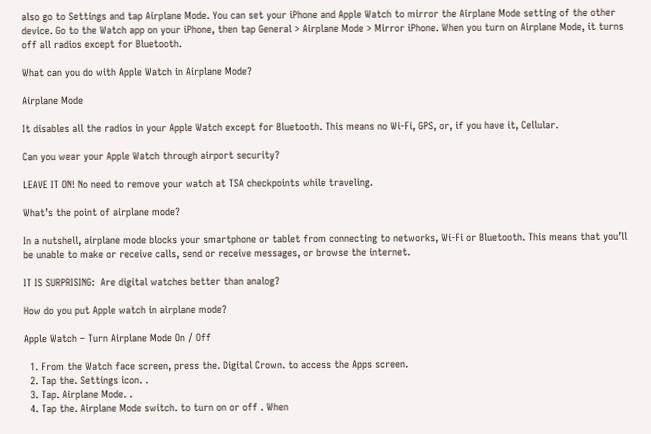also go to Settings and tap Airplane Mode. You can set your iPhone and Apple Watch to mirror the Airplane Mode setting of the other device. Go to the Watch app on your iPhone, then tap General > Airplane Mode > Mirror iPhone. When you turn on Airplane Mode, it turns off all radios except for Bluetooth.

What can you do with Apple Watch in Airplane Mode?

Airplane Mode

It disables all the radios in your Apple Watch except for Bluetooth. This means no Wi-Fi, GPS, or, if you have it, Cellular.

Can you wear your Apple Watch through airport security?

LEAVE IT ON! No need to remove your watch at TSA checkpoints while traveling.

What’s the point of airplane mode?

In a nutshell, airplane mode blocks your smartphone or tablet from connecting to networks, Wi-Fi or Bluetooth. This means that you’ll be unable to make or receive calls, send or receive messages, or browse the internet.

IT IS SURPRISING:  Are digital watches better than analog?

How do you put Apple watch in airplane mode?

Apple Watch – Turn Airplane Mode On / Off

  1. From the Watch face screen, press the. Digital Crown. to access the Apps screen.
  2. Tap the. Settings icon. .
  3. Tap. Airplane Mode. .
  4. Tap the. Airplane Mode switch. to turn on or off . When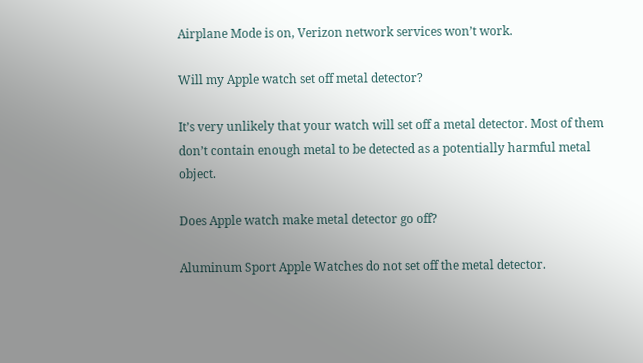Airplane Mode is on, Verizon network services won’t work.

Will my Apple watch set off metal detector?

It’s very unlikely that your watch will set off a metal detector. Most of them don’t contain enough metal to be detected as a potentially harmful metal object.

Does Apple watch make metal detector go off?

Aluminum Sport Apple Watches do not set off the metal detector.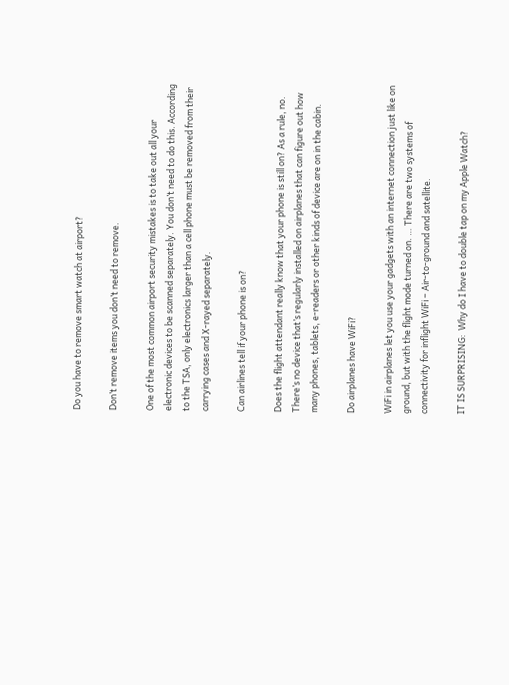Do you have to remove smart watch at airport?

Don’t remove items you don’t need to remove.

One of the most common airport security mistakes is to take out all your electronic devices to be scanned separately. You don’t need to do this. According to the TSA, only electronics larger than a cell phone must be removed from their carrying cases and X-rayed separately.

Can airlines tell if your phone is on?

Does the flight attendant really know that your phone is still on? As a rule, no. There’s no device that’s regularly installed on airplanes that can figure out how many phones, tablets, e-readers or other kinds of device are on in the cabin.

Do airplanes have WiFi?

WiFi in airplanes let you use your gadgets with an internet connection just like on ground, but with the flight mode turned on. … There are two systems of connectivity for inflight WiFi – Air-to-ground and satellite.

IT IS SURPRISING:  Why do I have to double tap on my Apple Watch?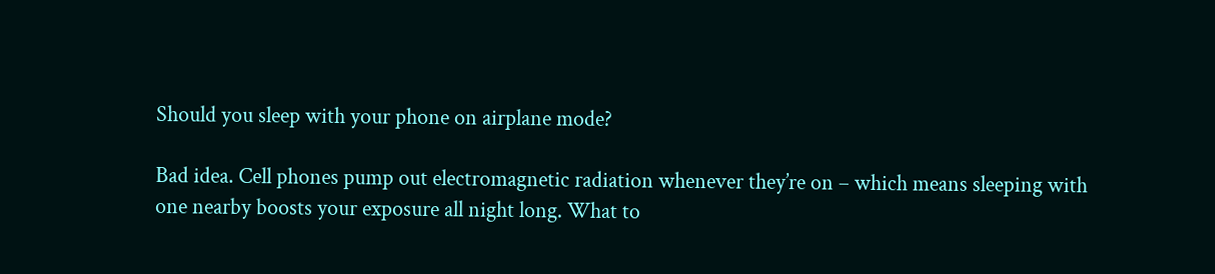Should you sleep with your phone on airplane mode?

Bad idea. Cell phones pump out electromagnetic radiation whenever they’re on – which means sleeping with one nearby boosts your exposure all night long. What to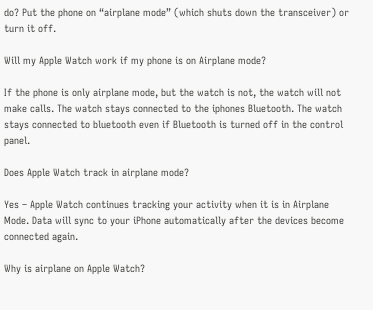do? Put the phone on “airplane mode” (which shuts down the transceiver) or turn it off.

Will my Apple Watch work if my phone is on Airplane mode?

If the phone is only airplane mode, but the watch is not, the watch will not make calls. The watch stays connected to the iphones Bluetooth. The watch stays connected to bluetooth even if Bluetooth is turned off in the control panel.

Does Apple Watch track in airplane mode?

Yes – Apple Watch continues tracking your activity when it is in Airplane Mode. Data will sync to your iPhone automatically after the devices become connected again.

Why is airplane on Apple Watch?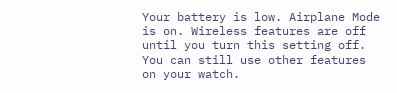Your battery is low. Airplane Mode is on. Wireless features are off until you turn this setting off. You can still use other features on your watch.